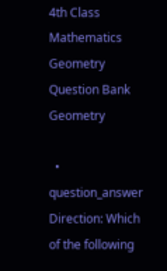4th Class Mathematics Geometry Question Bank Geometry

  • question_answer Direction: Which of the following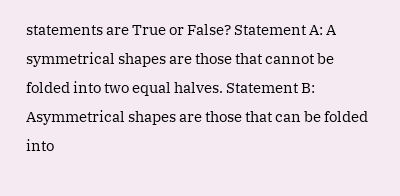statements are True or False? Statement A: A symmetrical shapes are those that cannot be folded into two equal halves. Statement B: Asymmetrical shapes are those that can be folded into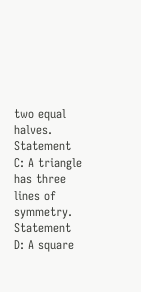two equal halves. Statement C: A triangle has three lines of symmetry. Statement D: A square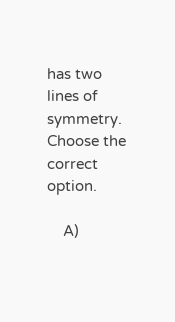has two lines of symmetry. Choose the correct option.

    A)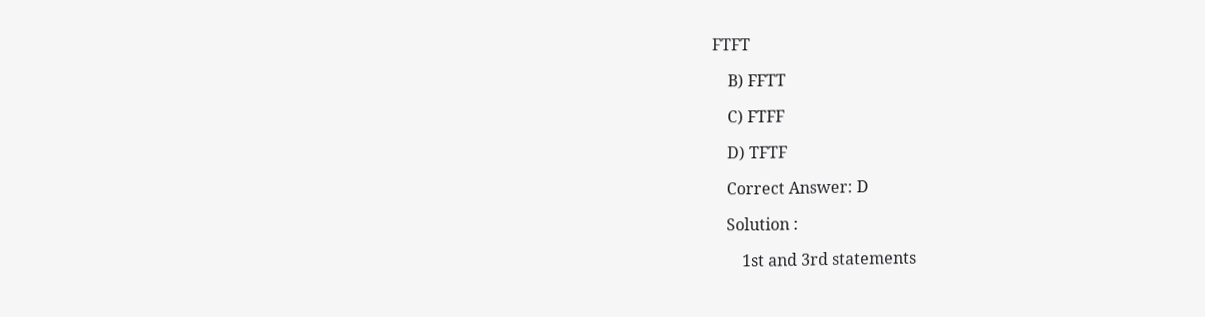FTFT

    B) FFTT

    C) FTFF

    D) TFTF

    Correct Answer: D

    Solution :

        1st and 3rd statements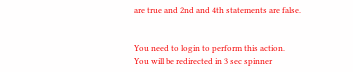are true and 2nd and 4th statements are false.


You need to login to perform this action.
You will be redirected in 3 sec spinner